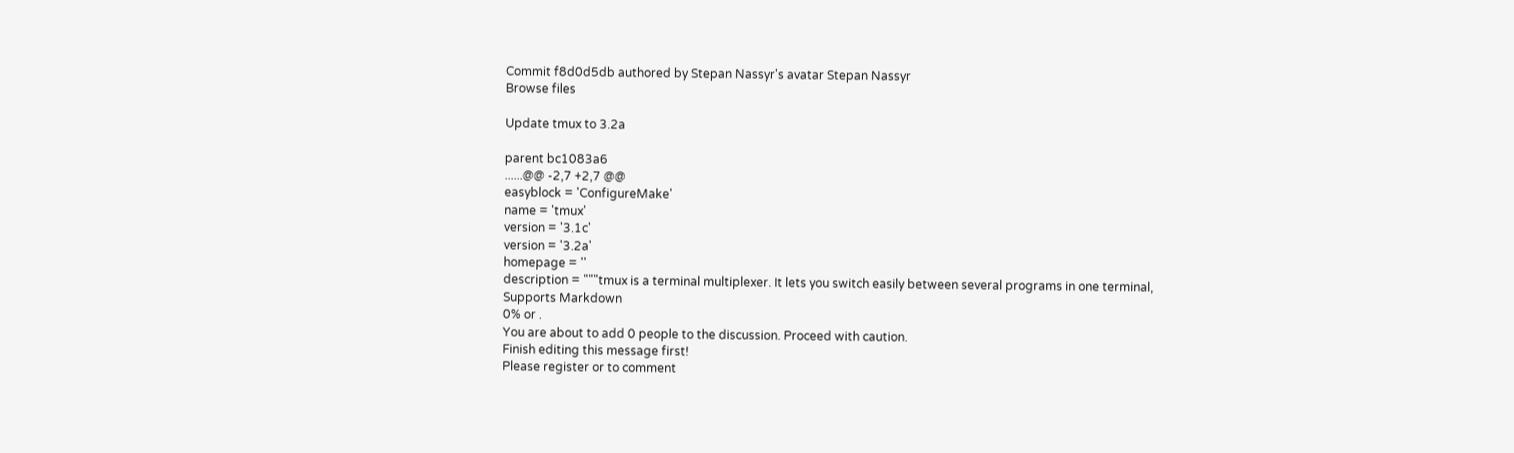Commit f8d0d5db authored by Stepan Nassyr's avatar Stepan Nassyr
Browse files

Update tmux to 3.2a

parent bc1083a6
......@@ -2,7 +2,7 @@
easyblock = 'ConfigureMake'
name = 'tmux'
version = '3.1c'
version = '3.2a'
homepage = ''
description = """tmux is a terminal multiplexer. It lets you switch easily between several programs in one terminal,
Supports Markdown
0% or .
You are about to add 0 people to the discussion. Proceed with caution.
Finish editing this message first!
Please register or to comment